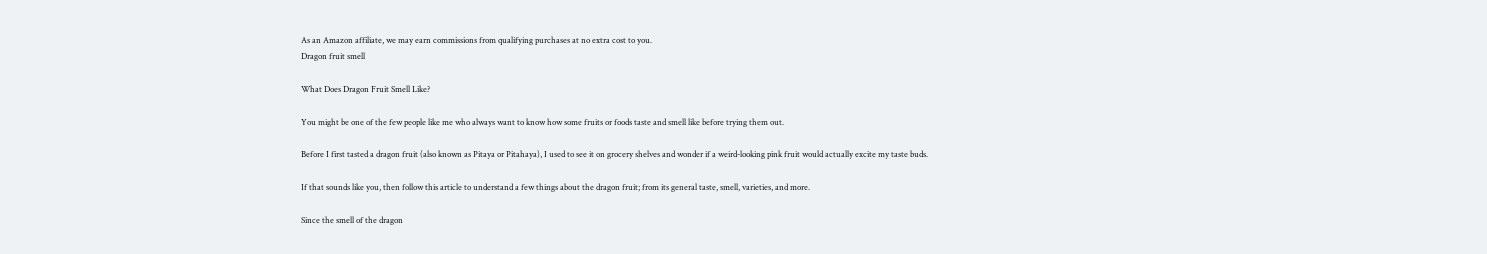As an Amazon affiliate, we may earn commissions from qualifying purchases at no extra cost to you.
Dragon fruit smell

What Does Dragon Fruit Smell Like?

You might be one of the few people like me who always want to know how some fruits or foods taste and smell like before trying them out.

Before I first tasted a dragon fruit (also known as Pitaya or Pitahaya), I used to see it on grocery shelves and wonder if a weird-looking pink fruit would actually excite my taste buds.

If that sounds like you, then follow this article to understand a few things about the dragon fruit; from its general taste, smell, varieties, and more.

Since the smell of the dragon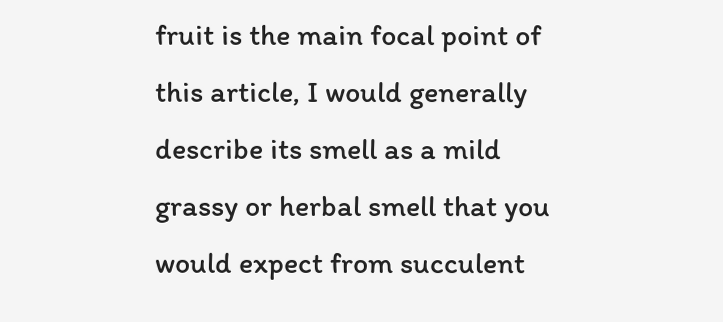fruit is the main focal point of this article, I would generally describe its smell as a mild grassy or herbal smell that you would expect from succulent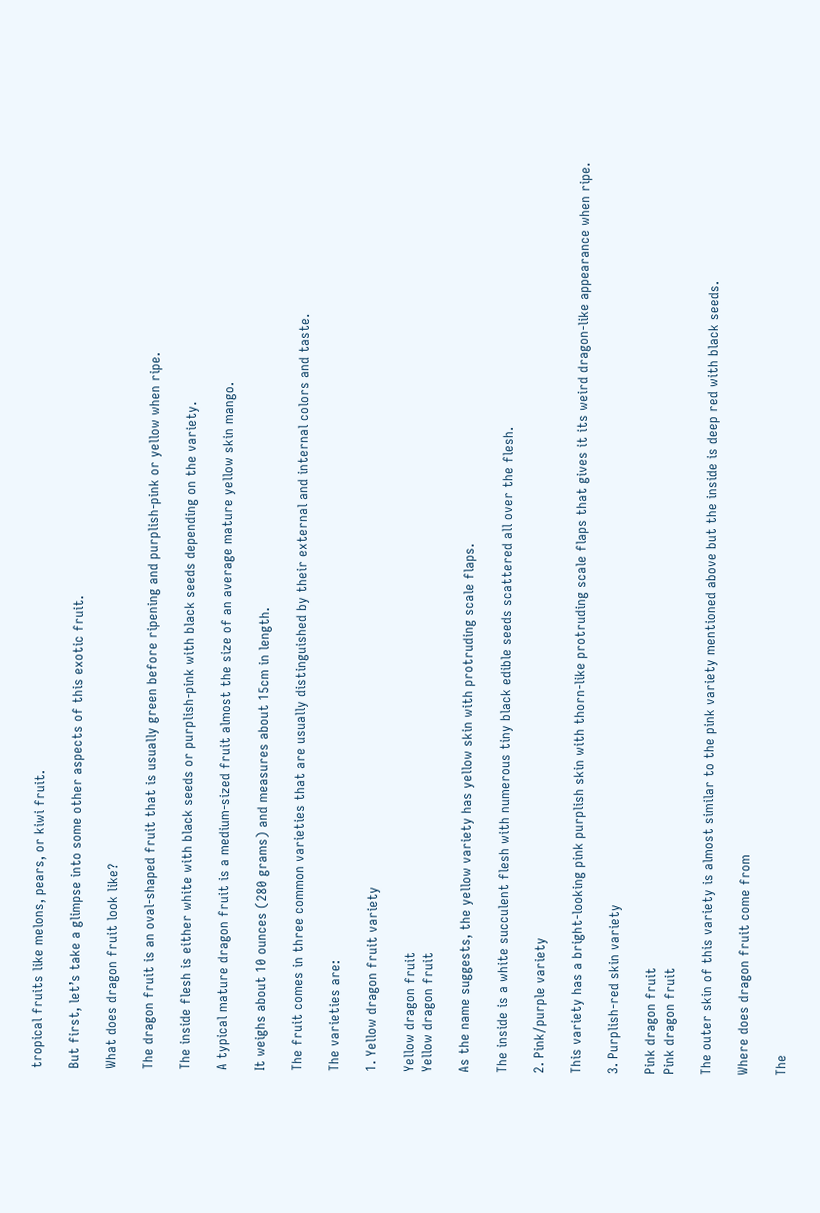tropical fruits like melons, pears, or kiwi fruit.

But first, let’s take a glimpse into some other aspects of this exotic fruit.

What does dragon fruit look like?

The dragon fruit is an oval-shaped fruit that is usually green before ripening and purplish-pink or yellow when ripe.

The inside flesh is either white with black seeds or purplish-pink with black seeds depending on the variety.

A typical mature dragon fruit is a medium-sized fruit almost the size of an average mature yellow skin mango.

It weighs about 10 ounces (280 grams) and measures about 15cm in length.

The fruit comes in three common varieties that are usually distinguished by their external and internal colors and taste.

The varieties are:

1. Yellow dragon fruit variety

Yellow dragon fruit
Yellow dragon fruit

As the name suggests, the yellow variety has yellow skin with protruding scale flaps.

The inside is a white succulent flesh with numerous tiny black edible seeds scattered all over the flesh.

2. Pink/purple variety

This variety has a bright-looking pink purplish skin with thorn-like protruding scale flaps that gives it its weird dragon-like appearance when ripe.

3. Purplish-red skin variety

Pink dragon fruit
Pink dragon fruit

The outer skin of this variety is almost similar to the pink variety mentioned above but the inside is deep red with black seeds.

Where does dragon fruit come from

The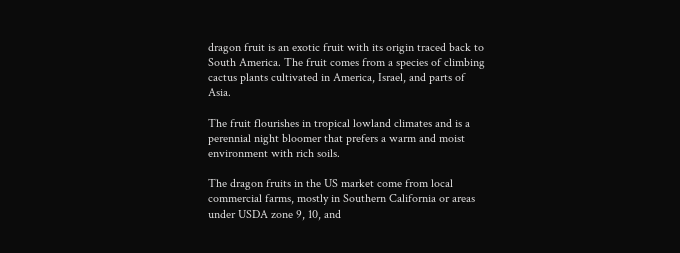dragon fruit is an exotic fruit with its origin traced back to South America. The fruit comes from a species of climbing cactus plants cultivated in America, Israel, and parts of Asia.

The fruit flourishes in tropical lowland climates and is a perennial night bloomer that prefers a warm and moist environment with rich soils.

The dragon fruits in the US market come from local commercial farms, mostly in Southern California or areas under USDA zone 9, 10, and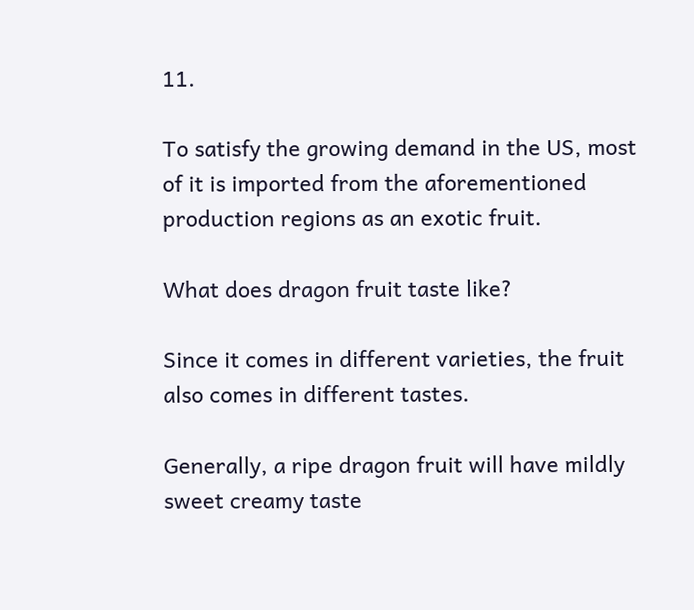11.

To satisfy the growing demand in the US, most of it is imported from the aforementioned production regions as an exotic fruit.

What does dragon fruit taste like?

Since it comes in different varieties, the fruit also comes in different tastes.

Generally, a ripe dragon fruit will have mildly sweet creamy taste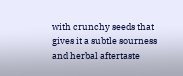with crunchy seeds that gives it a subtle sourness and herbal aftertaste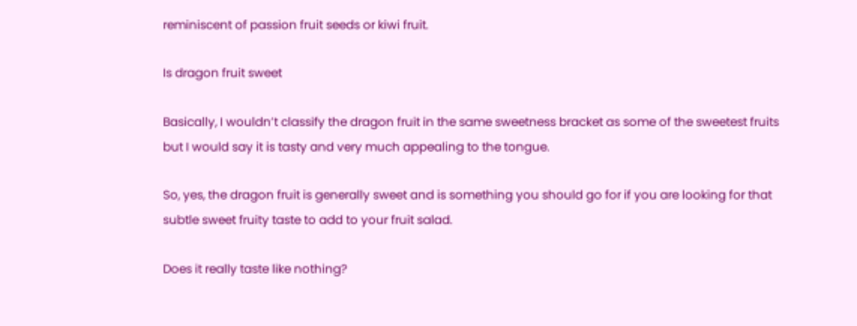reminiscent of passion fruit seeds or kiwi fruit.

Is dragon fruit sweet

Basically, I wouldn’t classify the dragon fruit in the same sweetness bracket as some of the sweetest fruits but I would say it is tasty and very much appealing to the tongue.

So, yes, the dragon fruit is generally sweet and is something you should go for if you are looking for that subtle sweet fruity taste to add to your fruit salad.

Does it really taste like nothing?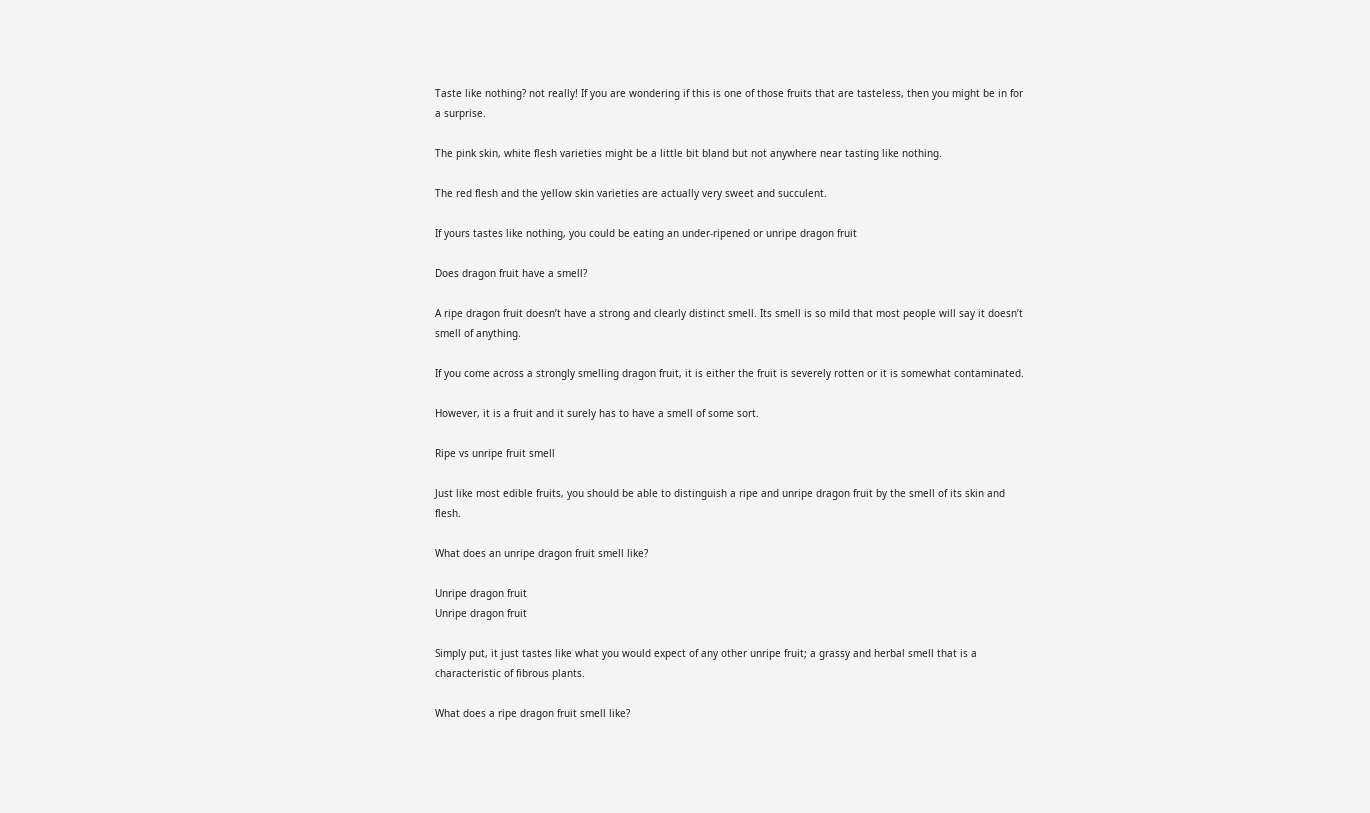Taste like nothing? not really! If you are wondering if this is one of those fruits that are tasteless, then you might be in for a surprise.

The pink skin, white flesh varieties might be a little bit bland but not anywhere near tasting like nothing.

The red flesh and the yellow skin varieties are actually very sweet and succulent.

If yours tastes like nothing, you could be eating an under-ripened or unripe dragon fruit

Does dragon fruit have a smell?

A ripe dragon fruit doesn’t have a strong and clearly distinct smell. Its smell is so mild that most people will say it doesn’t smell of anything.

If you come across a strongly smelling dragon fruit, it is either the fruit is severely rotten or it is somewhat contaminated.

However, it is a fruit and it surely has to have a smell of some sort.

Ripe vs unripe fruit smell

Just like most edible fruits, you should be able to distinguish a ripe and unripe dragon fruit by the smell of its skin and flesh.

What does an unripe dragon fruit smell like?

Unripe dragon fruit
Unripe dragon fruit

Simply put, it just tastes like what you would expect of any other unripe fruit; a grassy and herbal smell that is a characteristic of fibrous plants.

What does a ripe dragon fruit smell like?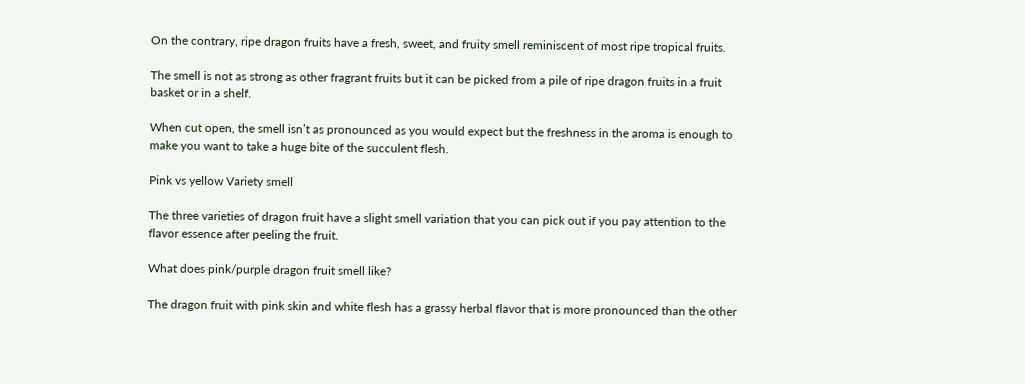On the contrary, ripe dragon fruits have a fresh, sweet, and fruity smell reminiscent of most ripe tropical fruits.

The smell is not as strong as other fragrant fruits but it can be picked from a pile of ripe dragon fruits in a fruit basket or in a shelf.

When cut open, the smell isn’t as pronounced as you would expect but the freshness in the aroma is enough to make you want to take a huge bite of the succulent flesh.

Pink vs yellow Variety smell

The three varieties of dragon fruit have a slight smell variation that you can pick out if you pay attention to the flavor essence after peeling the fruit.

What does pink/purple dragon fruit smell like?

The dragon fruit with pink skin and white flesh has a grassy herbal flavor that is more pronounced than the other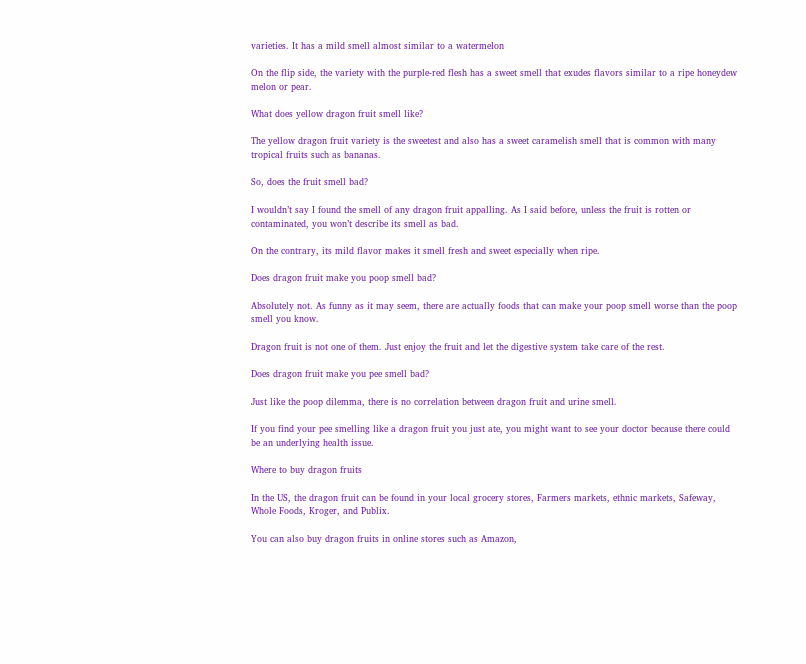varieties. It has a mild smell almost similar to a watermelon

On the flip side, the variety with the purple-red flesh has a sweet smell that exudes flavors similar to a ripe honeydew melon or pear.

What does yellow dragon fruit smell like?

The yellow dragon fruit variety is the sweetest and also has a sweet caramelish smell that is common with many tropical fruits such as bananas.

So, does the fruit smell bad?

I wouldn’t say I found the smell of any dragon fruit appalling. As I said before, unless the fruit is rotten or contaminated, you won’t describe its smell as bad.

On the contrary, its mild flavor makes it smell fresh and sweet especially when ripe.

Does dragon fruit make you poop smell bad?

Absolutely not. As funny as it may seem, there are actually foods that can make your poop smell worse than the poop smell you know.

Dragon fruit is not one of them. Just enjoy the fruit and let the digestive system take care of the rest.

Does dragon fruit make you pee smell bad?

Just like the poop dilemma, there is no correlation between dragon fruit and urine smell.

If you find your pee smelling like a dragon fruit you just ate, you might want to see your doctor because there could be an underlying health issue.

Where to buy dragon fruits

In the US, the dragon fruit can be found in your local grocery stores, Farmers markets, ethnic markets, Safeway, Whole Foods, Kroger, and Publix.

You can also buy dragon fruits in online stores such as Amazon,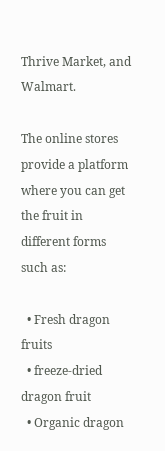Thrive Market, and Walmart.

The online stores provide a platform where you can get the fruit in different forms such as:

  • Fresh dragon fruits
  • freeze-dried dragon fruit
  • Organic dragon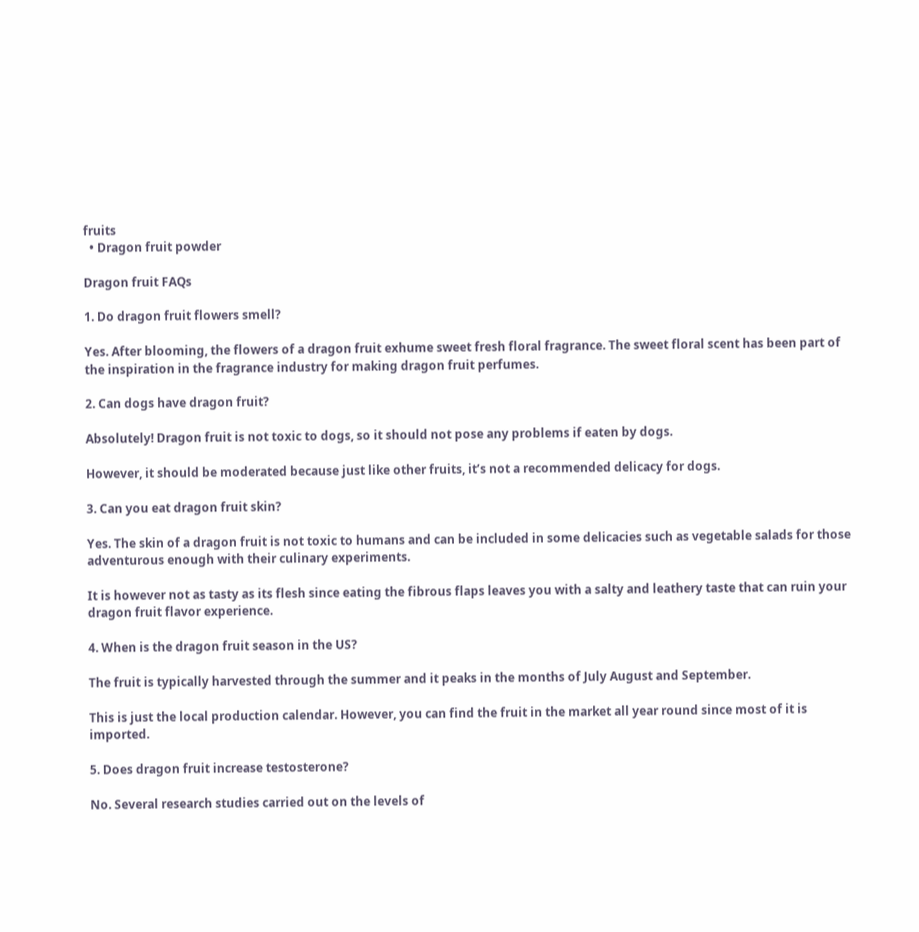fruits
  • Dragon fruit powder

Dragon fruit FAQs

1. Do dragon fruit flowers smell?

Yes. After blooming, the flowers of a dragon fruit exhume sweet fresh floral fragrance. The sweet floral scent has been part of the inspiration in the fragrance industry for making dragon fruit perfumes.

2. Can dogs have dragon fruit?

Absolutely! Dragon fruit is not toxic to dogs, so it should not pose any problems if eaten by dogs.

However, it should be moderated because just like other fruits, it’s not a recommended delicacy for dogs.

3. Can you eat dragon fruit skin?

Yes. The skin of a dragon fruit is not toxic to humans and can be included in some delicacies such as vegetable salads for those adventurous enough with their culinary experiments.

It is however not as tasty as its flesh since eating the fibrous flaps leaves you with a salty and leathery taste that can ruin your dragon fruit flavor experience.

4. When is the dragon fruit season in the US?

The fruit is typically harvested through the summer and it peaks in the months of July August and September.

This is just the local production calendar. However, you can find the fruit in the market all year round since most of it is imported.

5. Does dragon fruit increase testosterone?

No. Several research studies carried out on the levels of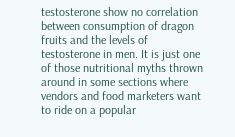testosterone show no correlation between consumption of dragon fruits and the levels of testosterone in men. It is just one of those nutritional myths thrown around in some sections where vendors and food marketers want to ride on a popular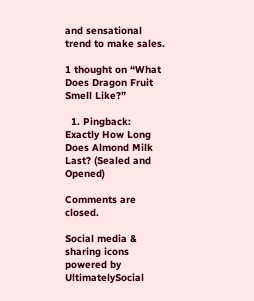and sensational trend to make sales.

1 thought on “What Does Dragon Fruit Smell Like?”

  1. Pingback: Exactly How Long Does Almond Milk Last? (Sealed and Opened)

Comments are closed.

Social media & sharing icons powered by UltimatelySocial